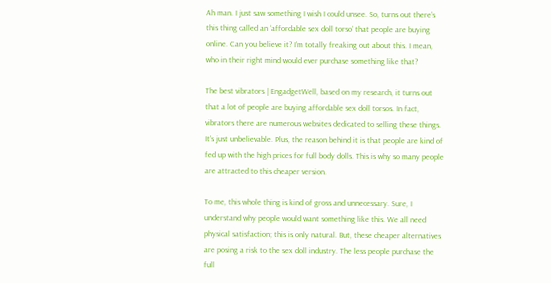Ah man. I just saw something I wish I could unsee. So, turns out there’s this thing called an ‘affordable sex doll torso’ that people are buying online. Can you believe it? I’m totally freaking out about this. I mean, who in their right mind would ever purchase something like that?

The best vibrators | EngadgetWell, based on my research, it turns out that a lot of people are buying affordable sex doll torsos. In fact, vibrators there are numerous websites dedicated to selling these things. It’s just unbelievable. Plus, the reason behind it is that people are kind of fed up with the high prices for full body dolls. This is why so many people are attracted to this cheaper version.

To me, this whole thing is kind of gross and unnecessary. Sure, I understand why people would want something like this. We all need physical satisfaction; this is only natural. But, these cheaper alternatives are posing a risk to the sex doll industry. The less people purchase the full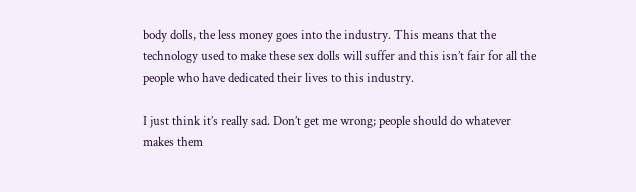body dolls, the less money goes into the industry. This means that the technology used to make these sex dolls will suffer and this isn’t fair for all the people who have dedicated their lives to this industry.

I just think it’s really sad. Don’t get me wrong; people should do whatever makes them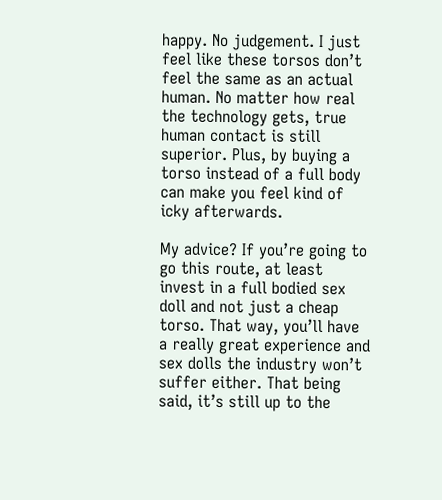happy. No judgement. I just feel like these torsos don’t feel the same as an actual human. No matter how real the technology gets, true human contact is still superior. Plus, by buying a torso instead of a full body can make you feel kind of icky afterwards.

My advice? If you’re going to go this route, at least invest in a full bodied sex doll and not just a cheap torso. That way, you’ll have a really great experience and sex dolls the industry won’t suffer either. That being said, it’s still up to the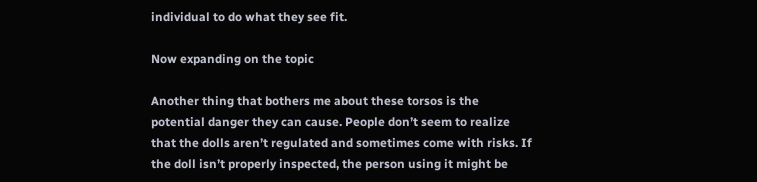individual to do what they see fit.

Now expanding on the topic

Another thing that bothers me about these torsos is the potential danger they can cause. People don’t seem to realize that the dolls aren’t regulated and sometimes come with risks. If the doll isn’t properly inspected, the person using it might be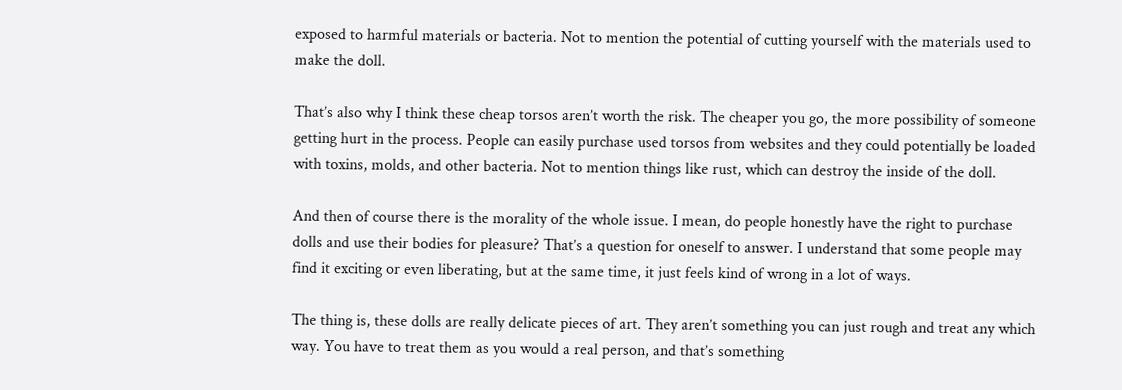exposed to harmful materials or bacteria. Not to mention the potential of cutting yourself with the materials used to make the doll.

That’s also why I think these cheap torsos aren’t worth the risk. The cheaper you go, the more possibility of someone getting hurt in the process. People can easily purchase used torsos from websites and they could potentially be loaded with toxins, molds, and other bacteria. Not to mention things like rust, which can destroy the inside of the doll.

And then of course there is the morality of the whole issue. I mean, do people honestly have the right to purchase dolls and use their bodies for pleasure? That’s a question for oneself to answer. I understand that some people may find it exciting or even liberating, but at the same time, it just feels kind of wrong in a lot of ways.

The thing is, these dolls are really delicate pieces of art. They aren’t something you can just rough and treat any which way. You have to treat them as you would a real person, and that’s something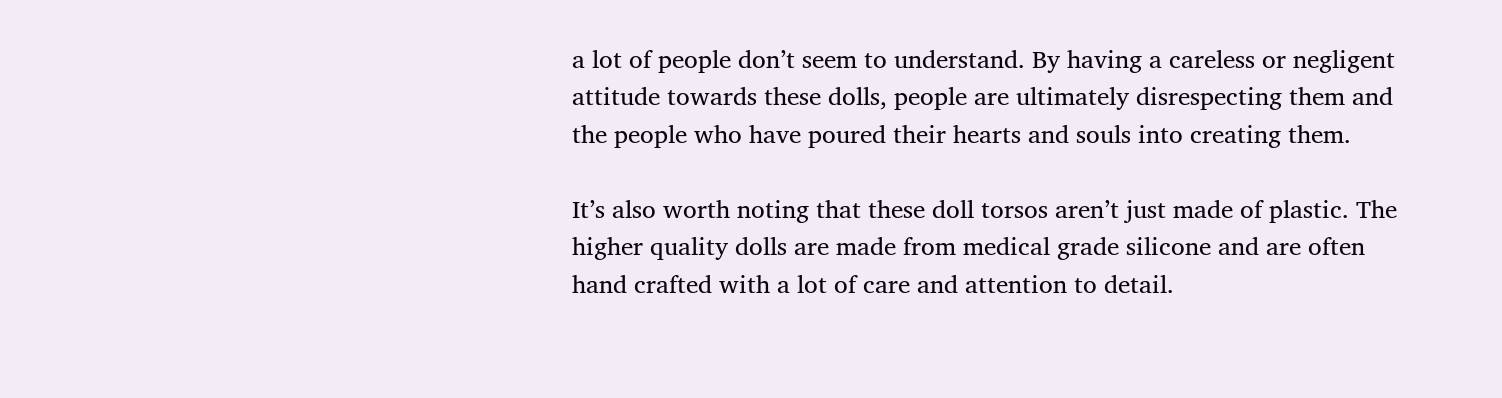a lot of people don’t seem to understand. By having a careless or negligent attitude towards these dolls, people are ultimately disrespecting them and the people who have poured their hearts and souls into creating them.

It’s also worth noting that these doll torsos aren’t just made of plastic. The higher quality dolls are made from medical grade silicone and are often hand crafted with a lot of care and attention to detail.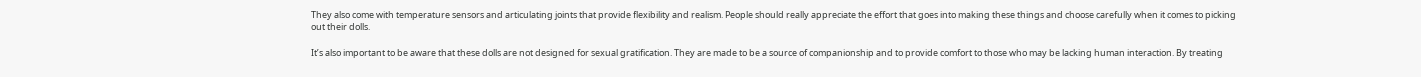They also come with temperature sensors and articulating joints that provide flexibility and realism. People should really appreciate the effort that goes into making these things and choose carefully when it comes to picking out their dolls.

It’s also important to be aware that these dolls are not designed for sexual gratification. They are made to be a source of companionship and to provide comfort to those who may be lacking human interaction. By treating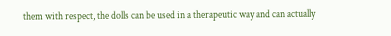them with respect, the dolls can be used in a therapeutic way and can actually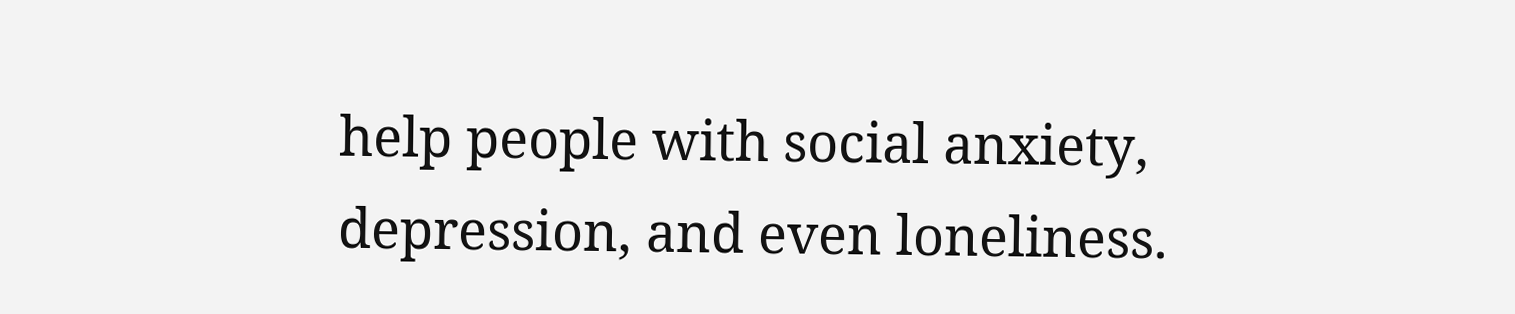help people with social anxiety, depression, and even loneliness.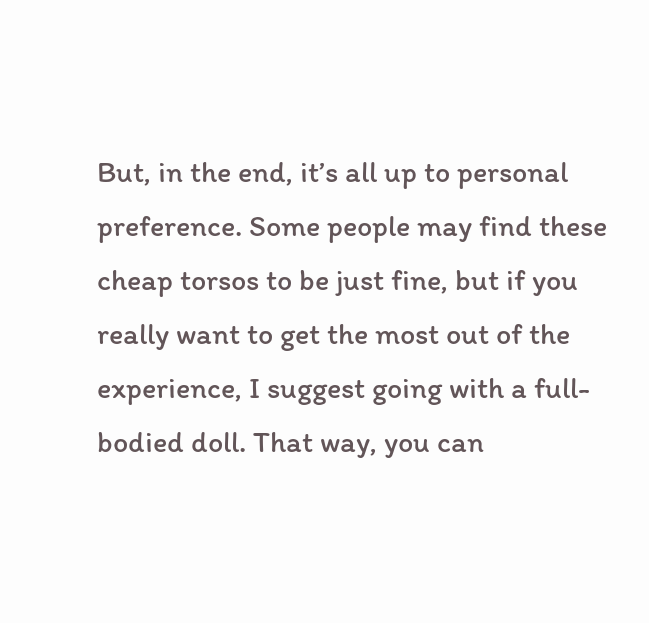But, in the end, it’s all up to personal preference. Some people may find these cheap torsos to be just fine, but if you really want to get the most out of the experience, I suggest going with a full-bodied doll. That way, you can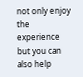not only enjoy the experience but you can also help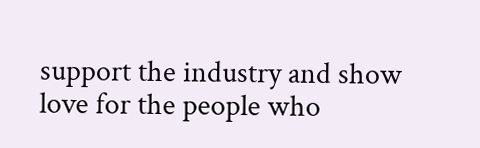support the industry and show love for the people who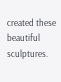created these beautiful sculptures.